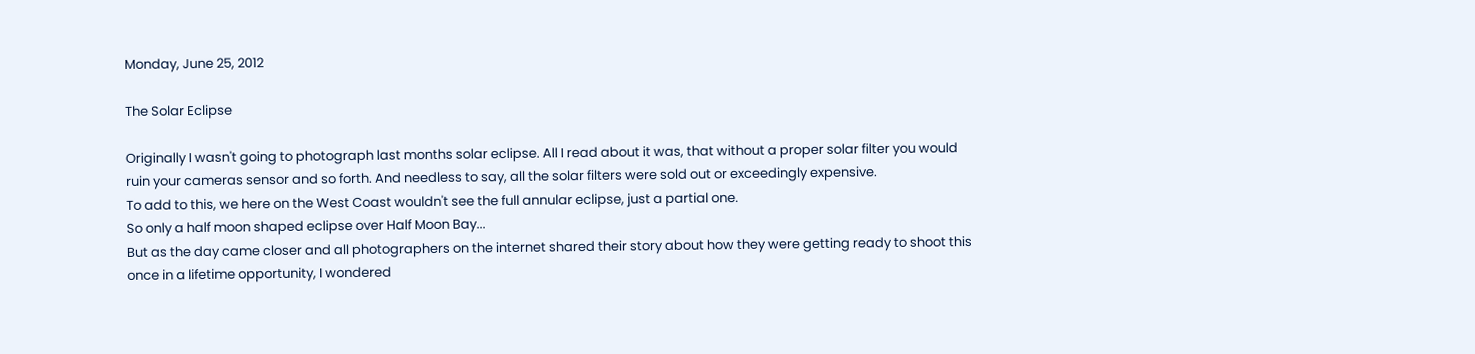Monday, June 25, 2012

The Solar Eclipse

Originally I wasn't going to photograph last months solar eclipse. All I read about it was, that without a proper solar filter you would ruin your cameras sensor and so forth. And needless to say, all the solar filters were sold out or exceedingly expensive.
To add to this, we here on the West Coast wouldn't see the full annular eclipse, just a partial one.
So only a half moon shaped eclipse over Half Moon Bay...
But as the day came closer and all photographers on the internet shared their story about how they were getting ready to shoot this once in a lifetime opportunity, I wondered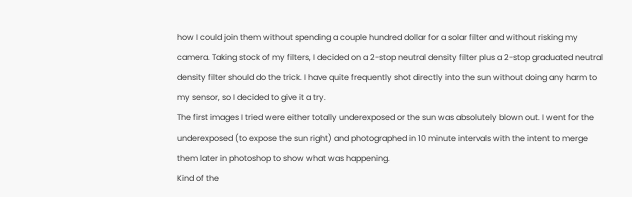how I could join them without spending a couple hundred dollar for a solar filter and without risking my camera. Taking stock of my filters, I decided on a 2-stop neutral density filter plus a 2-stop graduated neutral density filter should do the trick. I have quite frequently shot directly into the sun without doing any harm to my sensor, so I decided to give it a try.
The first images I tried were either totally underexposed or the sun was absolutely blown out. I went for the underexposed (to expose the sun right) and photographed in 10 minute intervals with the intent to merge them later in photoshop to show what was happening.
Kind of the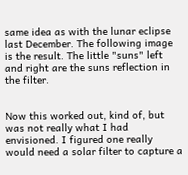same idea as with the lunar eclipse last December. The following image is the result. The little "suns" left and right are the suns reflection in the filter.


Now this worked out, kind of, but was not really what I had envisioned. I figured one really would need a solar filter to capture a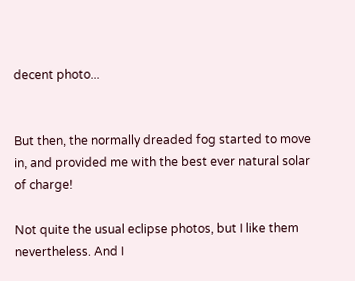decent photo...


But then, the normally dreaded fog started to move in, and provided me with the best ever natural solar of charge!

Not quite the usual eclipse photos, but I like them nevertheless. And I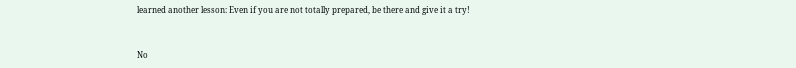learned another lesson: Even if you are not totally prepared, be there and give it a try!


No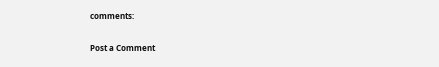comments:

Post a Comment